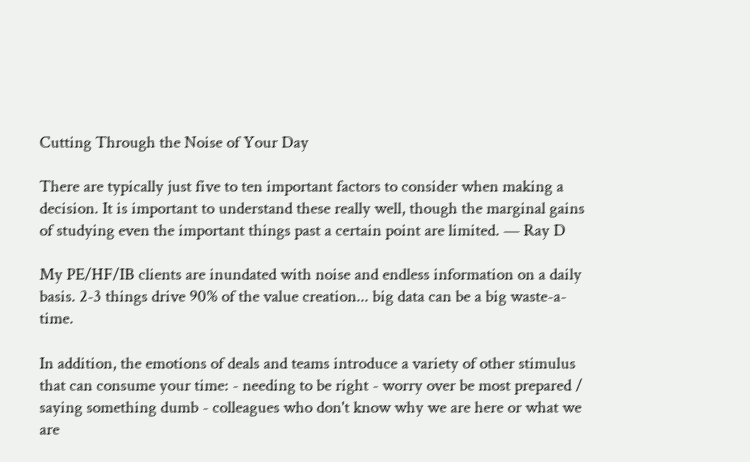Cutting Through the Noise of Your Day

There are typically just five to ten important factors to consider when making a decision. It is important to understand these really well, though the marginal gains of studying even the important things past a certain point are limited. — Ray D

My PE/HF/IB clients are inundated with noise and endless information on a daily basis. 2-3 things drive 90% of the value creation... big data can be a big waste-a-time.

In addition, the emotions of deals and teams introduce a variety of other stimulus that can consume your time: - needing to be right - worry over be most prepared / saying something dumb - colleagues who don't know why we are here or what we are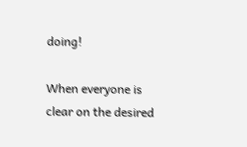doing!

When everyone is clear on the desired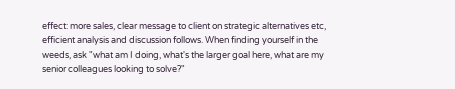effect: more sales, clear message to client on strategic alternatives etc, efficient analysis and discussion follows. When finding yourself in the weeds, ask "what am I doing, what's the larger goal here, what are my senior colleagues looking to solve?"